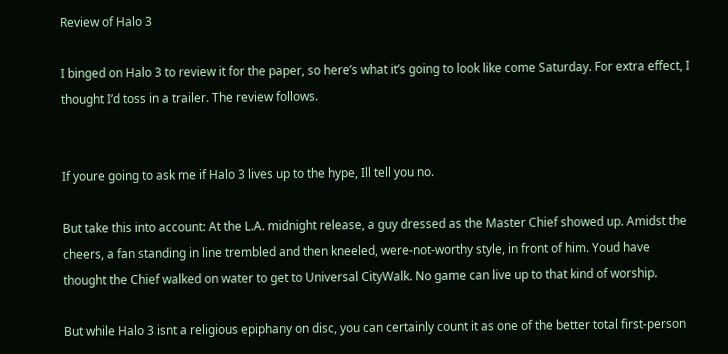Review of Halo 3

I binged on Halo 3 to review it for the paper, so here’s what it’s going to look like come Saturday. For extra effect, I thought I’d toss in a trailer. The review follows.


If youre going to ask me if Halo 3 lives up to the hype, Ill tell you no.

But take this into account: At the L.A. midnight release, a guy dressed as the Master Chief showed up. Amidst the cheers, a fan standing in line trembled and then kneeled, were-not-worthy style, in front of him. Youd have thought the Chief walked on water to get to Universal CityWalk. No game can live up to that kind of worship.

But while Halo 3 isnt a religious epiphany on disc, you can certainly count it as one of the better total first-person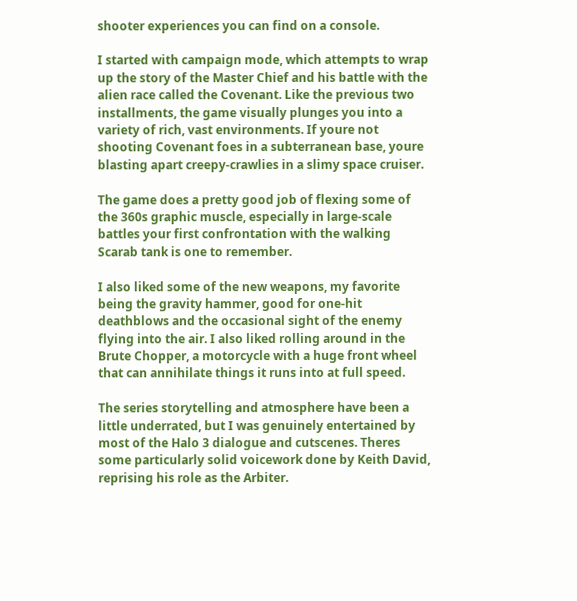shooter experiences you can find on a console.

I started with campaign mode, which attempts to wrap up the story of the Master Chief and his battle with the alien race called the Covenant. Like the previous two installments, the game visually plunges you into a variety of rich, vast environments. If youre not shooting Covenant foes in a subterranean base, youre blasting apart creepy-crawlies in a slimy space cruiser.

The game does a pretty good job of flexing some of the 360s graphic muscle, especially in large-scale battles your first confrontation with the walking Scarab tank is one to remember.

I also liked some of the new weapons, my favorite being the gravity hammer, good for one-hit deathblows and the occasional sight of the enemy flying into the air. I also liked rolling around in the Brute Chopper, a motorcycle with a huge front wheel that can annihilate things it runs into at full speed.

The series storytelling and atmosphere have been a little underrated, but I was genuinely entertained by most of the Halo 3 dialogue and cutscenes. Theres some particularly solid voicework done by Keith David, reprising his role as the Arbiter.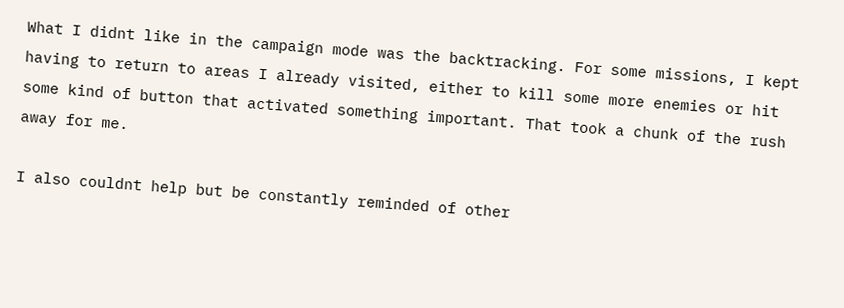What I didnt like in the campaign mode was the backtracking. For some missions, I kept having to return to areas I already visited, either to kill some more enemies or hit some kind of button that activated something important. That took a chunk of the rush away for me.

I also couldnt help but be constantly reminded of other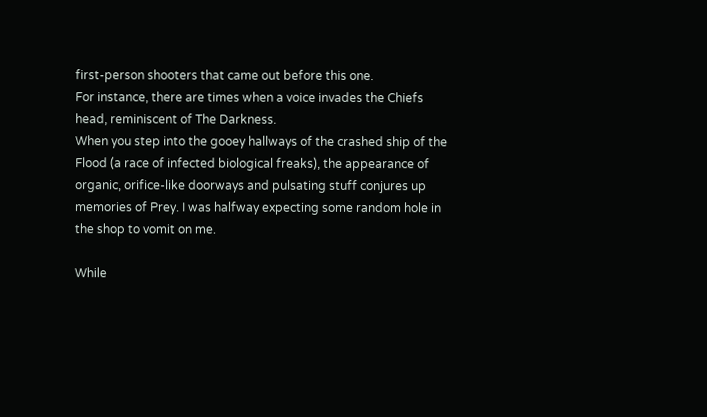first-person shooters that came out before this one.
For instance, there are times when a voice invades the Chiefs head, reminiscent of The Darkness.
When you step into the gooey hallways of the crashed ship of the Flood (a race of infected biological freaks), the appearance of organic, orifice-like doorways and pulsating stuff conjures up memories of Prey. I was halfway expecting some random hole in the shop to vomit on me.

While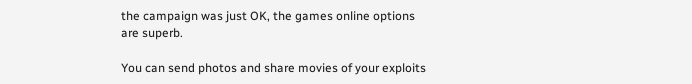the campaign was just OK, the games online options are superb.

You can send photos and share movies of your exploits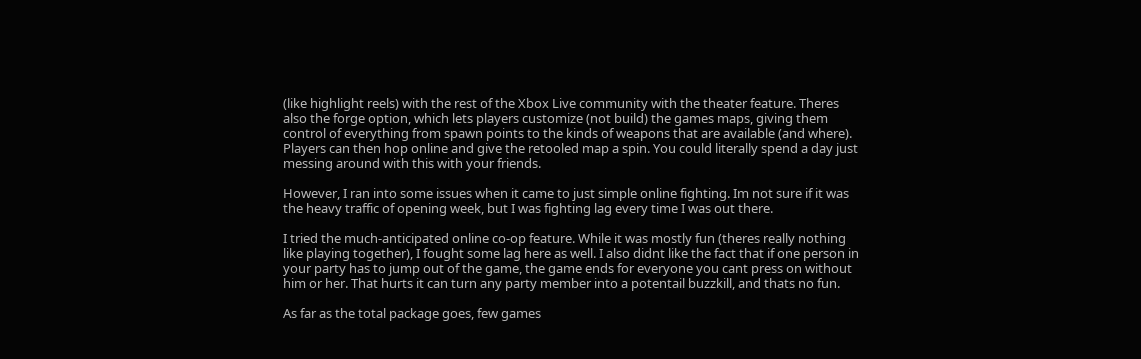(like highlight reels) with the rest of the Xbox Live community with the theater feature. Theres also the forge option, which lets players customize (not build) the games maps, giving them control of everything from spawn points to the kinds of weapons that are available (and where). Players can then hop online and give the retooled map a spin. You could literally spend a day just messing around with this with your friends.

However, I ran into some issues when it came to just simple online fighting. Im not sure if it was the heavy traffic of opening week, but I was fighting lag every time I was out there.

I tried the much-anticipated online co-op feature. While it was mostly fun (theres really nothing like playing together), I fought some lag here as well. I also didnt like the fact that if one person in your party has to jump out of the game, the game ends for everyone you cant press on without him or her. That hurts it can turn any party member into a potentail buzzkill, and thats no fun.

As far as the total package goes, few games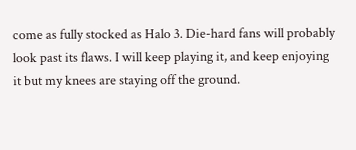come as fully stocked as Halo 3. Die-hard fans will probably look past its flaws. I will keep playing it, and keep enjoying it but my knees are staying off the ground.